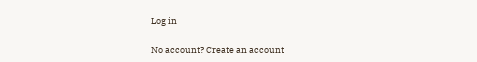Log in

No account? Create an account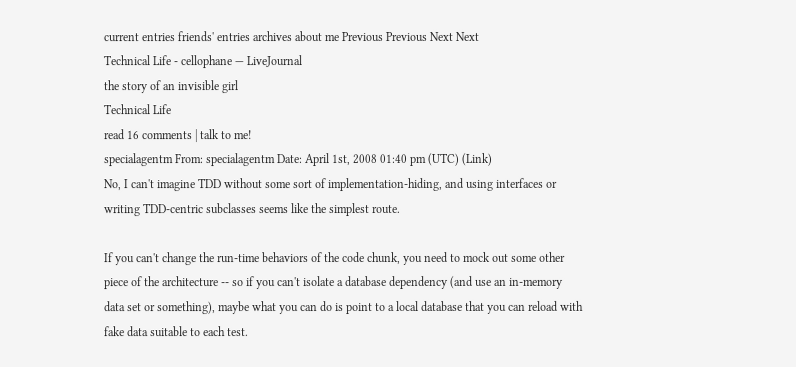current entries friends' entries archives about me Previous Previous Next Next
Technical Life - cellophane — LiveJournal
the story of an invisible girl
Technical Life
read 16 comments | talk to me!
specialagentm From: specialagentm Date: April 1st, 2008 01:40 pm (UTC) (Link)
No, I can't imagine TDD without some sort of implementation-hiding, and using interfaces or writing TDD-centric subclasses seems like the simplest route.

If you can't change the run-time behaviors of the code chunk, you need to mock out some other piece of the architecture -- so if you can't isolate a database dependency (and use an in-memory data set or something), maybe what you can do is point to a local database that you can reload with fake data suitable to each test.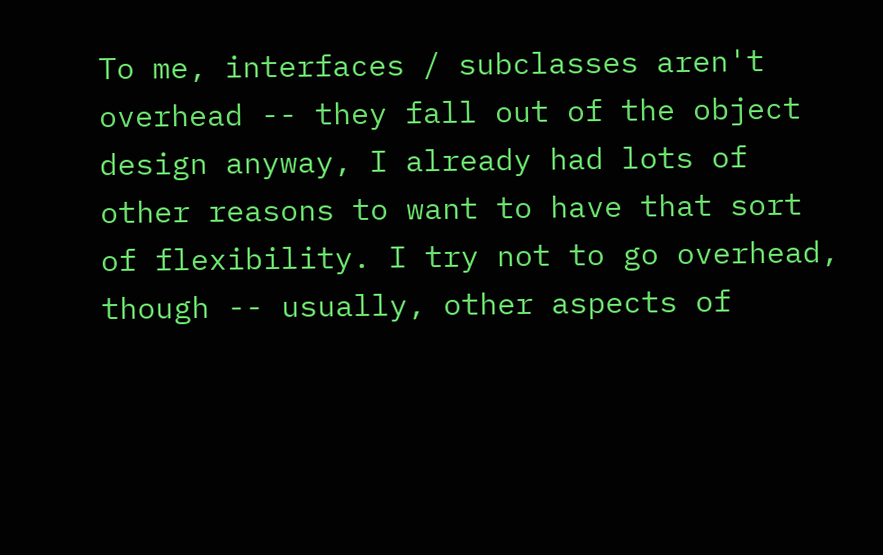To me, interfaces / subclasses aren't overhead -- they fall out of the object design anyway, I already had lots of other reasons to want to have that sort of flexibility. I try not to go overhead, though -- usually, other aspects of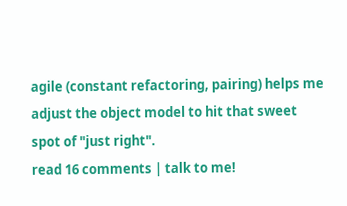agile (constant refactoring, pairing) helps me adjust the object model to hit that sweet spot of "just right".
read 16 comments | talk to me!